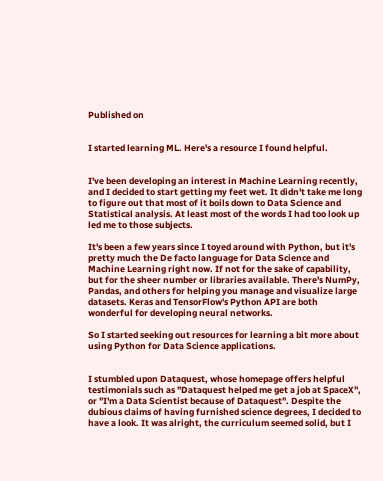Published on


I started learning ML. Here's a resource I found helpful.


I've been developing an interest in Machine Learning recently, and I decided to start getting my feet wet. It didn't take me long to figure out that most of it boils down to Data Science and Statistical analysis. At least most of the words I had too look up led me to those subjects.

It's been a few years since I toyed around with Python, but it's pretty much the De facto language for Data Science and Machine Learning right now. If not for the sake of capability, but for the sheer number or libraries available. There's NumPy, Pandas, and others for helping you manage and visualize large datasets. Keras and TensorFlow's Python API are both wonderful for developing neural networks.

So I started seeking out resources for learning a bit more about using Python for Data Science applications.


I stumbled upon Dataquest, whose homepage offers helpful testimonials such as "Dataquest helped me get a job at SpaceX", or "I'm a Data Scientist because of Dataquest". Despite the dubious claims of having furnished science degrees, I decided to have a look. It was alright, the curriculum seemed solid, but I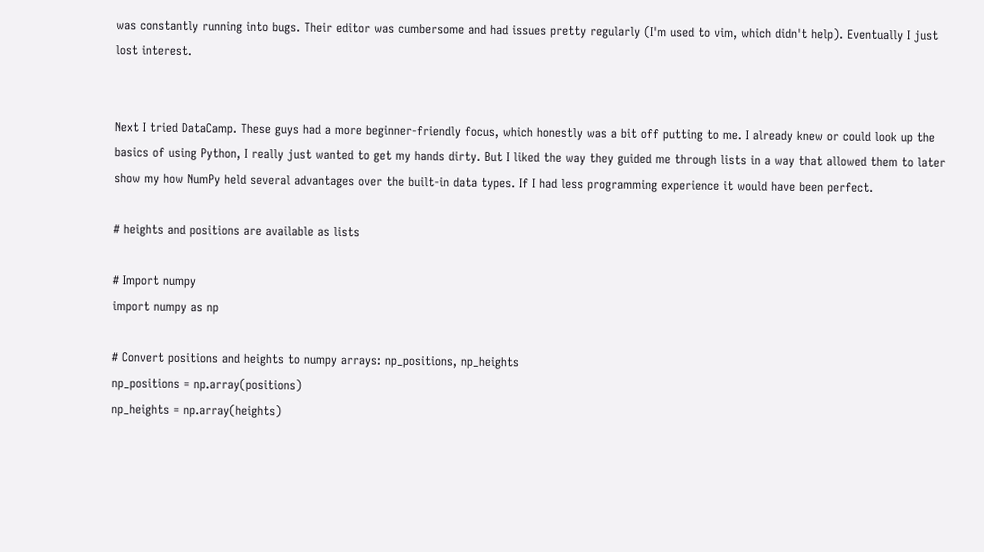was constantly running into bugs. Their editor was cumbersome and had issues pretty regularly (I'm used to vim, which didn't help). Eventually I just lost interest.


Next I tried DataCamp. These guys had a more beginner-friendly focus, which honestly was a bit off putting to me. I already knew or could look up the basics of using Python, I really just wanted to get my hands dirty. But I liked the way they guided me through lists in a way that allowed them to later show my how NumPy held several advantages over the built-in data types. If I had less programming experience it would have been perfect.

# heights and positions are available as lists

# Import numpy
import numpy as np

# Convert positions and heights to numpy arrays: np_positions, np_heights
np_positions = np.array(positions)
np_heights = np.array(heights)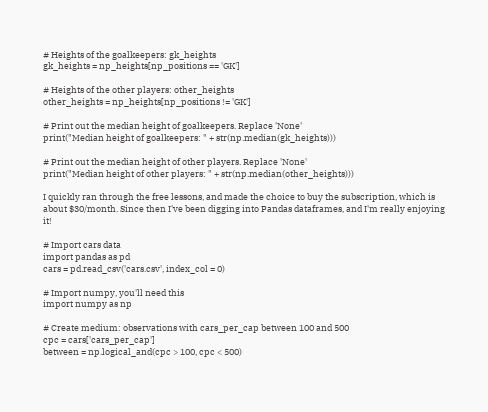# Heights of the goalkeepers: gk_heights
gk_heights = np_heights[np_positions == 'GK']

# Heights of the other players: other_heights
other_heights = np_heights[np_positions != 'GK']

# Print out the median height of goalkeepers. Replace 'None'
print("Median height of goalkeepers: " + str(np.median(gk_heights)))

# Print out the median height of other players. Replace 'None'
print("Median height of other players: " + str(np.median(other_heights)))

I quickly ran through the free lessons, and made the choice to buy the subscription, which is about $30/month. Since then I've been digging into Pandas dataframes, and I'm really enjoying it!

# Import cars data
import pandas as pd
cars = pd.read_csv('cars.csv', index_col = 0)

# Import numpy, you'll need this
import numpy as np

# Create medium: observations with cars_per_cap between 100 and 500
cpc = cars['cars_per_cap']
between = np.logical_and(cpc > 100, cpc < 500)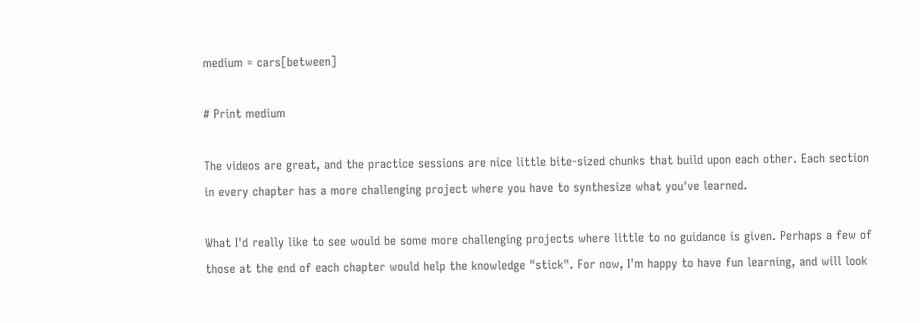medium = cars[between]

# Print medium

The videos are great, and the practice sessions are nice little bite-sized chunks that build upon each other. Each section in every chapter has a more challenging project where you have to synthesize what you've learned.

What I'd really like to see would be some more challenging projects where little to no guidance is given. Perhaps a few of those at the end of each chapter would help the knowledge "stick". For now, I'm happy to have fun learning, and will look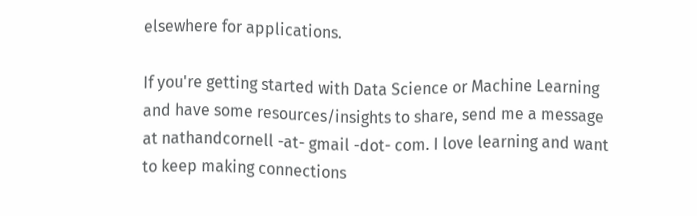elsewhere for applications.

If you're getting started with Data Science or Machine Learning and have some resources/insights to share, send me a message at nathandcornell -at- gmail -dot- com. I love learning and want to keep making connections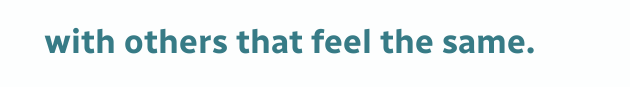with others that feel the same.